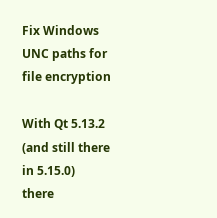Fix Windows UNC paths for file encryption

With Qt 5.13.2 (and still there in 5.15.0)
there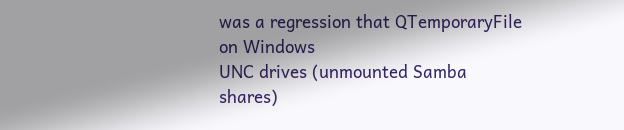was a regression that QTemporaryFile on Windows
UNC drives (unmounted Samba shares)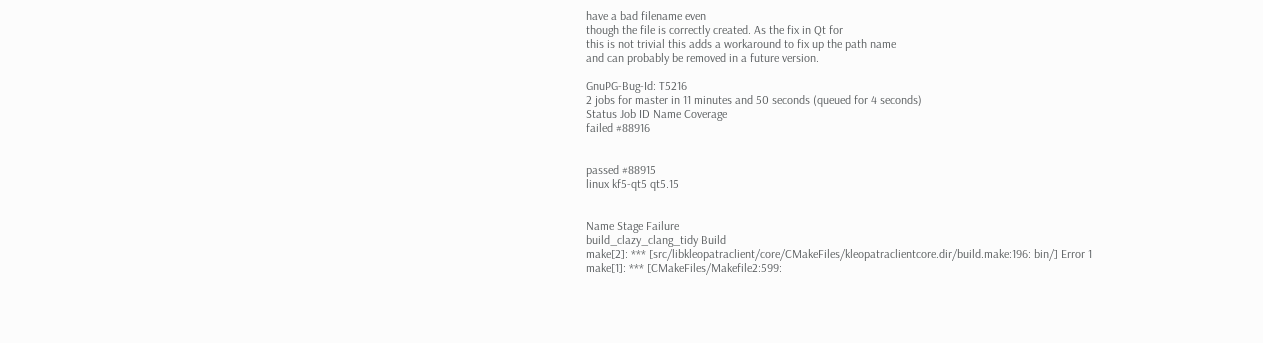have a bad filename even
though the file is correctly created. As the fix in Qt for
this is not trivial this adds a workaround to fix up the path name
and can probably be removed in a future version.

GnuPG-Bug-Id: T5216
2 jobs for master in 11 minutes and 50 seconds (queued for 4 seconds)
Status Job ID Name Coverage
failed #88916


passed #88915
linux kf5-qt5 qt5.15


Name Stage Failure
build_clazy_clang_tidy Build
make[2]: *** [src/libkleopatraclient/core/CMakeFiles/kleopatraclientcore.dir/build.make:196: bin/] Error 1
make[1]: *** [CMakeFiles/Makefile2:599: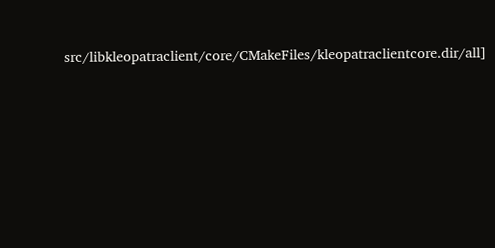src/libkleopatraclient/core/CMakeFiles/kleopatraclientcore.dir/all]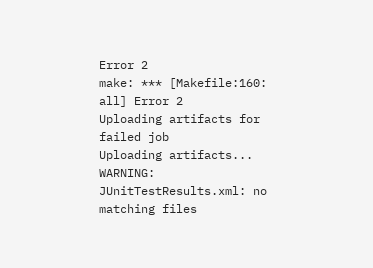Error 2
make: *** [Makefile:160: all] Error 2
Uploading artifacts for failed job
Uploading artifacts...
WARNING: JUnitTestResults.xml: no matching files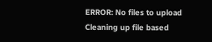ERROR: No files to upload
Cleaning up file based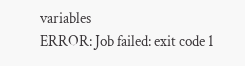variables
ERROR: Job failed: exit code 1